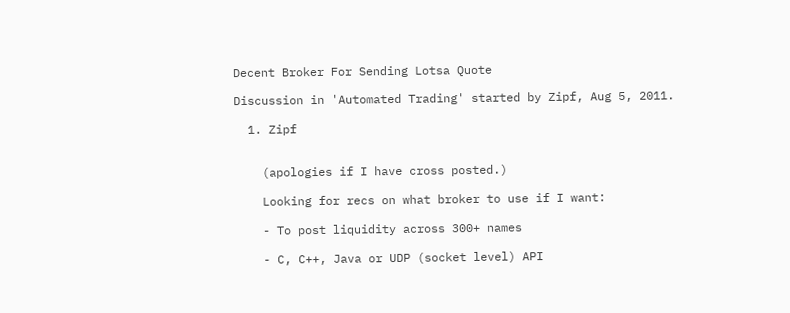Decent Broker For Sending Lotsa Quote

Discussion in 'Automated Trading' started by Zipf, Aug 5, 2011.

  1. Zipf


    (apologies if I have cross posted.)

    Looking for recs on what broker to use if I want:

    - To post liquidity across 300+ names

    - C, C++, Java or UDP (socket level) API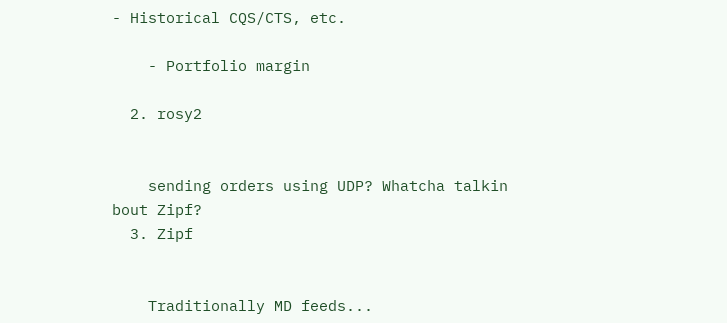- Historical CQS/CTS, etc.

    - Portfolio margin

  2. rosy2


    sending orders using UDP? Whatcha talkin bout Zipf?
  3. Zipf


    Traditionally MD feeds...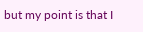but my point is that I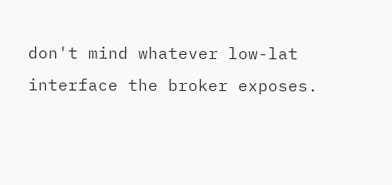don't mind whatever low-lat interface the broker exposes.